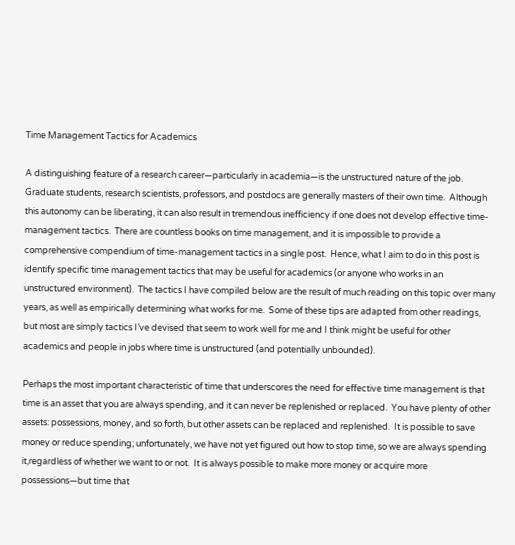Time Management Tactics for Academics

A distinguishing feature of a research career—particularly in academia—is the unstructured nature of the job.  Graduate students, research scientists, professors, and postdocs are generally masters of their own time.  Although this autonomy can be liberating, it can also result in tremendous inefficiency if one does not develop effective time-management tactics.  There are countless books on time management, and it is impossible to provide a comprehensive compendium of time-management tactics in a single post.  Hence, what I aim to do in this post is identify specific time management tactics that may be useful for academics (or anyone who works in an unstructured environment).  The tactics I have compiled below are the result of much reading on this topic over many years, as well as empirically determining what works for me.  Some of these tips are adapted from other readings, but most are simply tactics I’ve devised that seem to work well for me and I think might be useful for other academics and people in jobs where time is unstructured (and potentially unbounded).

Perhaps the most important characteristic of time that underscores the need for effective time management is that time is an asset that you are always spending, and it can never be replenished or replaced.  You have plenty of other assets: possessions, money, and so forth, but other assets can be replaced and replenished.  It is possible to save money or reduce spending; unfortunately, we have not yet figured out how to stop time, so we are always spending it,regardless of whether we want to or not.  It is always possible to make more money or acquire more possessions—but time that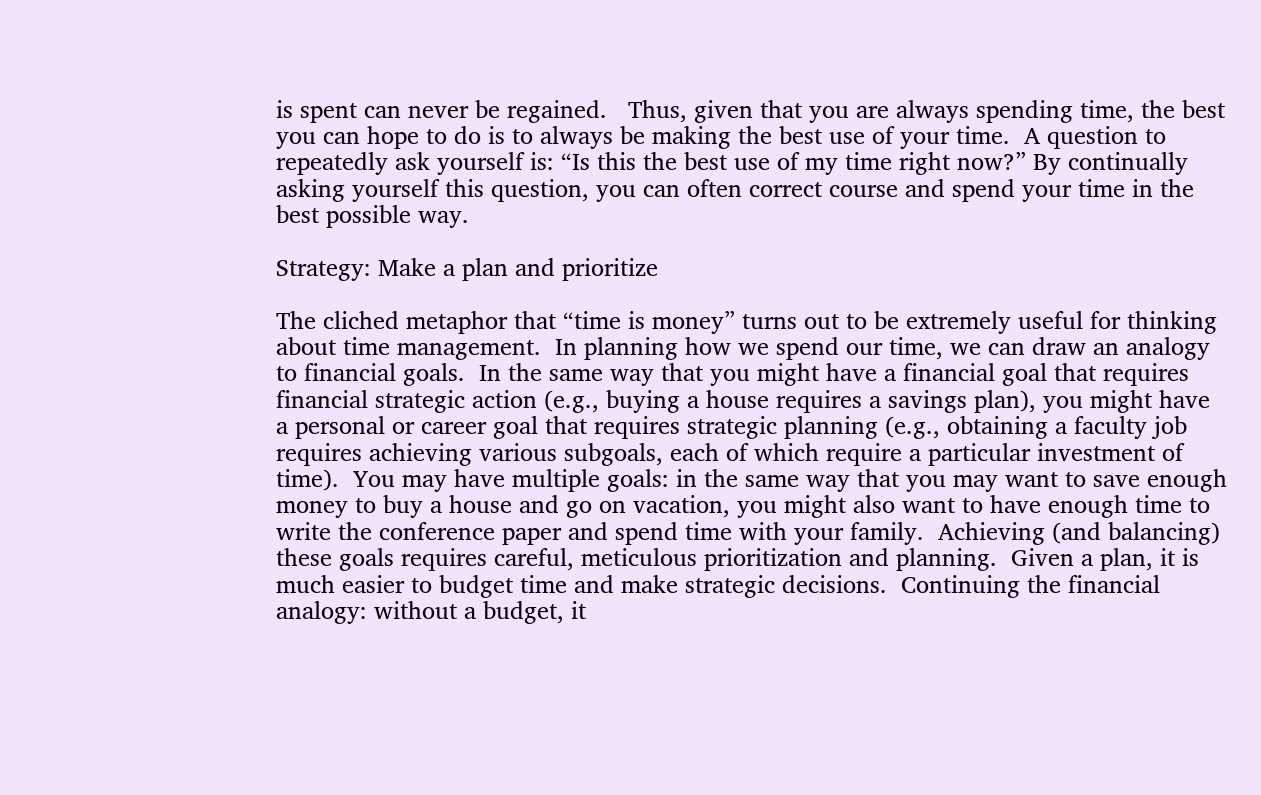is spent can never be regained.   Thus, given that you are always spending time, the best you can hope to do is to always be making the best use of your time.  A question to repeatedly ask yourself is: “Is this the best use of my time right now?” By continually asking yourself this question, you can often correct course and spend your time in the best possible way.

Strategy: Make a plan and prioritize

The cliched metaphor that “time is money” turns out to be extremely useful for thinking about time management.  In planning how we spend our time, we can draw an analogy to financial goals.  In the same way that you might have a financial goal that requires financial strategic action (e.g., buying a house requires a savings plan), you might have a personal or career goal that requires strategic planning (e.g., obtaining a faculty job requires achieving various subgoals, each of which require a particular investment of time).  You may have multiple goals: in the same way that you may want to save enough money to buy a house and go on vacation, you might also want to have enough time to write the conference paper and spend time with your family.  Achieving (and balancing) these goals requires careful, meticulous prioritization and planning.  Given a plan, it is much easier to budget time and make strategic decisions.  Continuing the financial analogy: without a budget, it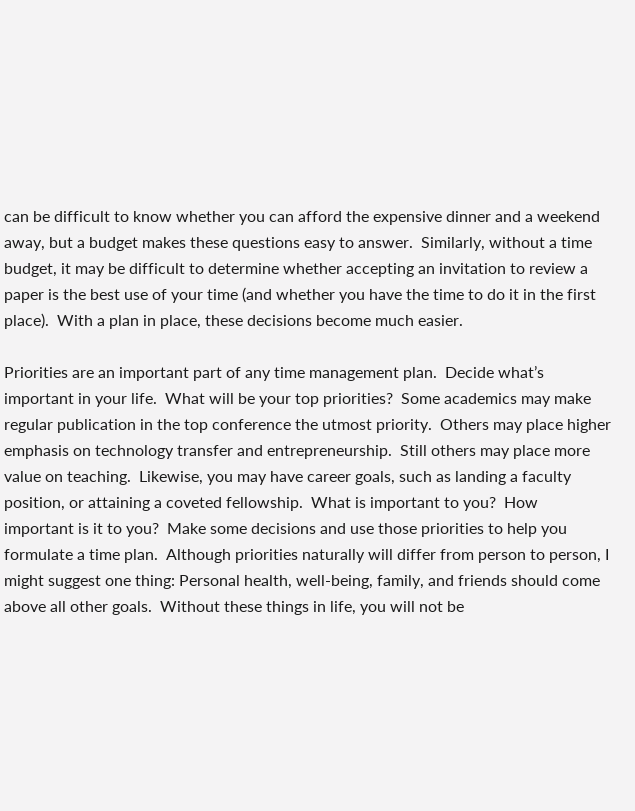can be difficult to know whether you can afford the expensive dinner and a weekend away, but a budget makes these questions easy to answer.  Similarly, without a time budget, it may be difficult to determine whether accepting an invitation to review a paper is the best use of your time (and whether you have the time to do it in the first place).  With a plan in place, these decisions become much easier.

Priorities are an important part of any time management plan.  Decide what’s important in your life.  What will be your top priorities?  Some academics may make regular publication in the top conference the utmost priority.  Others may place higher emphasis on technology transfer and entrepreneurship.  Still others may place more value on teaching.  Likewise, you may have career goals, such as landing a faculty position, or attaining a coveted fellowship.  What is important to you?  How important is it to you?  Make some decisions and use those priorities to help you formulate a time plan.  Although priorities naturally will differ from person to person, I might suggest one thing: Personal health, well-being, family, and friends should come above all other goals.  Without these things in life, you will not be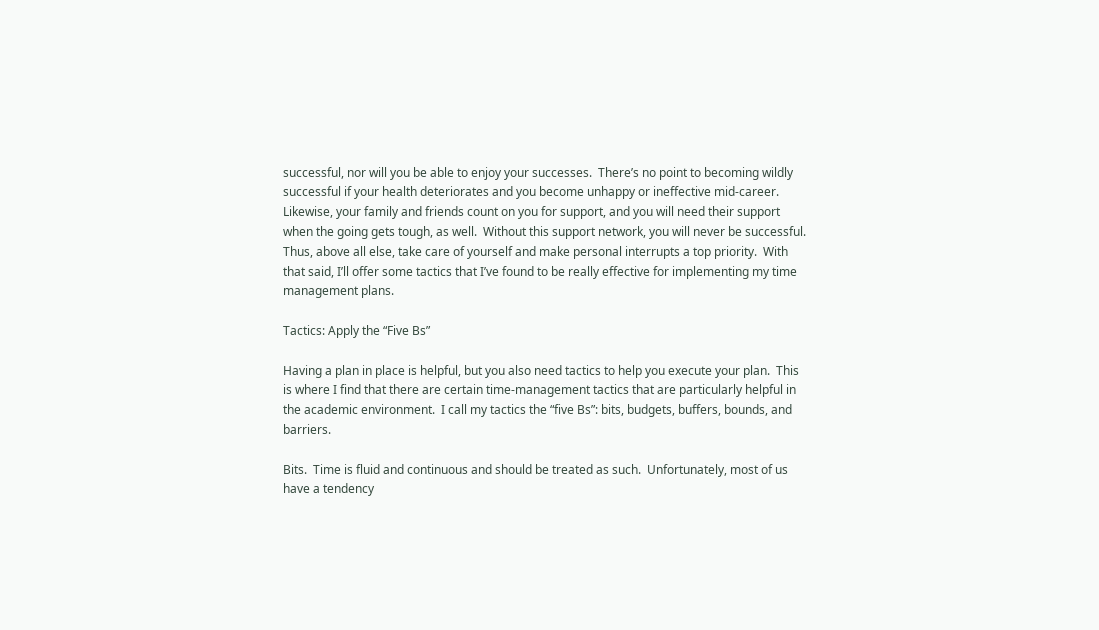successful, nor will you be able to enjoy your successes.  There’s no point to becoming wildly successful if your health deteriorates and you become unhappy or ineffective mid-career.  Likewise, your family and friends count on you for support, and you will need their support when the going gets tough, as well.  Without this support network, you will never be successful.  Thus, above all else, take care of yourself and make personal interrupts a top priority.  With that said, I’ll offer some tactics that I’ve found to be really effective for implementing my time management plans.

Tactics: Apply the “Five Bs”

Having a plan in place is helpful, but you also need tactics to help you execute your plan.  This is where I find that there are certain time-management tactics that are particularly helpful in the academic environment.  I call my tactics the “five Bs”: bits, budgets, buffers, bounds, and barriers.

Bits.  Time is fluid and continuous and should be treated as such.  Unfortunately, most of us have a tendency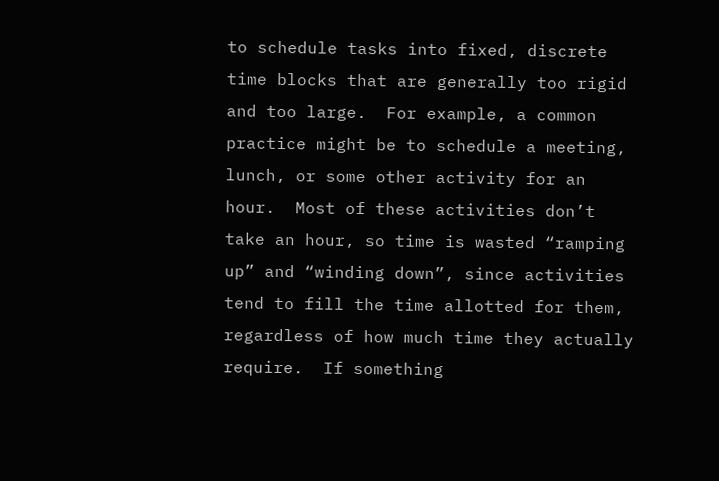to schedule tasks into fixed, discrete time blocks that are generally too rigid and too large.  For example, a common practice might be to schedule a meeting, lunch, or some other activity for an hour.  Most of these activities don’t take an hour, so time is wasted “ramping up” and “winding down”, since activities tend to fill the time allotted for them, regardless of how much time they actually require.  If something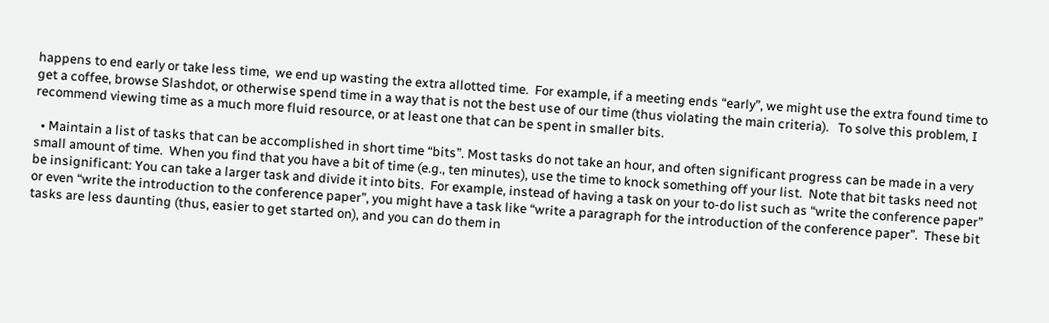happens to end early or take less time,  we end up wasting the extra allotted time.  For example, if a meeting ends “early”, we might use the extra found time to get a coffee, browse Slashdot, or otherwise spend time in a way that is not the best use of our time (thus violating the main criteria).   To solve this problem, I recommend viewing time as a much more fluid resource, or at least one that can be spent in smaller bits.

  • Maintain a list of tasks that can be accomplished in short time “bits”. Most tasks do not take an hour, and often significant progress can be made in a very small amount of time.  When you find that you have a bit of time (e.g., ten minutes), use the time to knock something off your list.  Note that bit tasks need not be insignificant: You can take a larger task and divide it into bits.  For example, instead of having a task on your to-do list such as “write the conference paper” or even “write the introduction to the conference paper”, you might have a task like “write a paragraph for the introduction of the conference paper”.  These bit tasks are less daunting (thus, easier to get started on), and you can do them in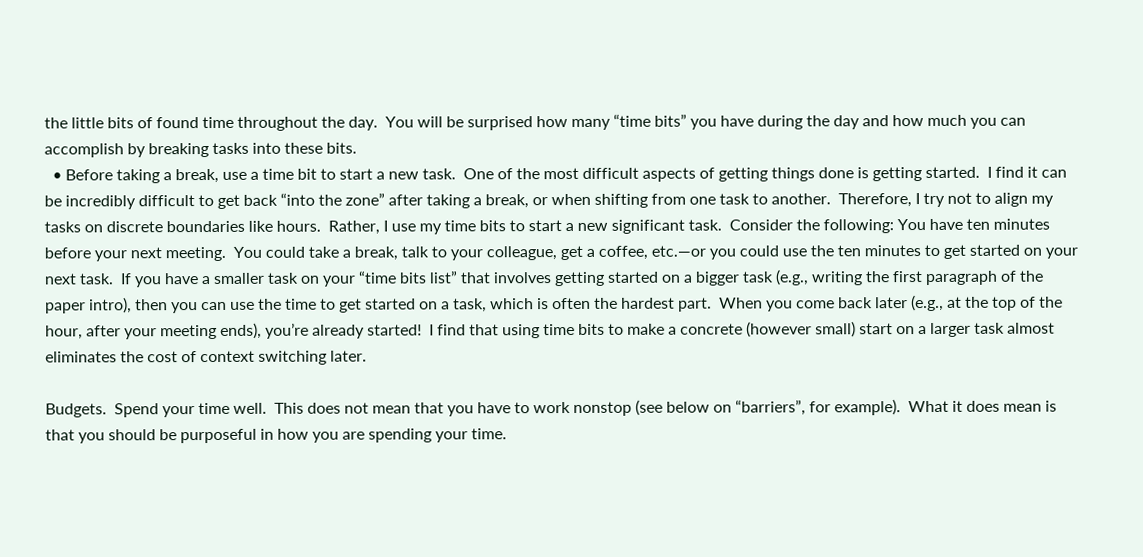the little bits of found time throughout the day.  You will be surprised how many “time bits” you have during the day and how much you can accomplish by breaking tasks into these bits.
  • Before taking a break, use a time bit to start a new task.  One of the most difficult aspects of getting things done is getting started.  I find it can be incredibly difficult to get back “into the zone” after taking a break, or when shifting from one task to another.  Therefore, I try not to align my tasks on discrete boundaries like hours.  Rather, I use my time bits to start a new significant task.  Consider the following: You have ten minutes before your next meeting.  You could take a break, talk to your colleague, get a coffee, etc.—or you could use the ten minutes to get started on your next task.  If you have a smaller task on your “time bits list” that involves getting started on a bigger task (e.g., writing the first paragraph of the paper intro), then you can use the time to get started on a task, which is often the hardest part.  When you come back later (e.g., at the top of the hour, after your meeting ends), you’re already started!  I find that using time bits to make a concrete (however small) start on a larger task almost eliminates the cost of context switching later.

Budgets.  Spend your time well.  This does not mean that you have to work nonstop (see below on “barriers”, for example).  What it does mean is that you should be purposeful in how you are spending your time.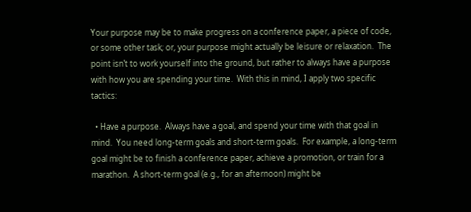Your purpose may be to make progress on a conference paper, a piece of code, or some other task; or, your purpose might actually be leisure or relaxation.  The point isn’t to work yourself into the ground, but rather to always have a purpose with how you are spending your time.  With this in mind, I apply two specific tactics:

  • Have a purpose.  Always have a goal, and spend your time with that goal in mind.  You need long-term goals and short-term goals.  For example, a long-term goal might be to finish a conference paper, achieve a promotion, or train for a marathon.  A short-term goal (e.g., for an afternoon) might be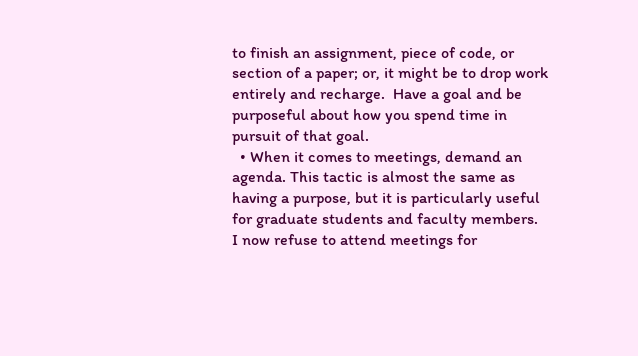to finish an assignment, piece of code, or section of a paper; or, it might be to drop work entirely and recharge.  Have a goal and be purposeful about how you spend time in pursuit of that goal.
  • When it comes to meetings, demand an agenda. This tactic is almost the same as having a purpose, but it is particularly useful for graduate students and faculty members.  I now refuse to attend meetings for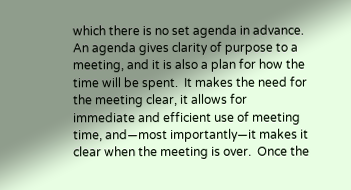which there is no set agenda in advance.  An agenda gives clarity of purpose to a meeting, and it is also a plan for how the time will be spent.  It makes the need for the meeting clear, it allows for immediate and efficient use of meeting time, and—most importantly—it makes it clear when the meeting is over.  Once the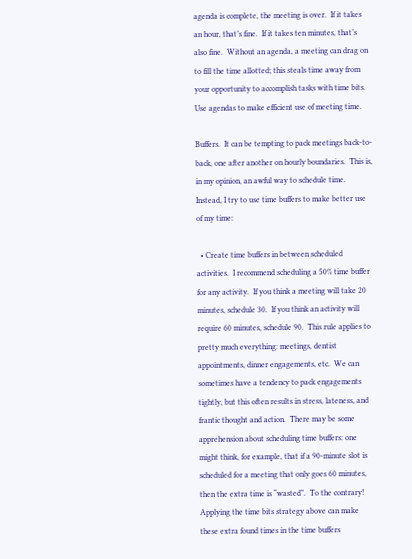agenda is complete, the meeting is over.  If it takes an hour, that’s fine.  If it takes ten minutes, that’s also fine.  Without an agenda, a meeting can drag on to fill the time allotted; this steals time away from your opportunity to accomplish tasks with time bits.  Use agendas to make efficient use of meeting time.

Buffers.  It can be tempting to pack meetings back-to-back, one after another on hourly boundaries.  This is, in my opinion, an awful way to schedule time.  Instead, I try to use time buffers to make better use of my time:

  • Create time buffers in between scheduled activities.  I recommend scheduling a 50% time buffer for any activity.  If you think a meeting will take 20 minutes, schedule 30.  If you think an activity will require 60 minutes, schedule 90.  This rule applies to pretty much everything: meetings, dentist appointments, dinner engagements, etc.  We can sometimes have a tendency to pack engagements tightly, but this often results in stress, lateness, and frantic thought and action.  There may be some apprehension about scheduling time buffers: one might think, for example, that if a 90-minute slot is scheduled for a meeting that only goes 60 minutes, then the extra time is “wasted”.  To the contrary!  Applying the time bits strategy above can make these extra found times in the time buffers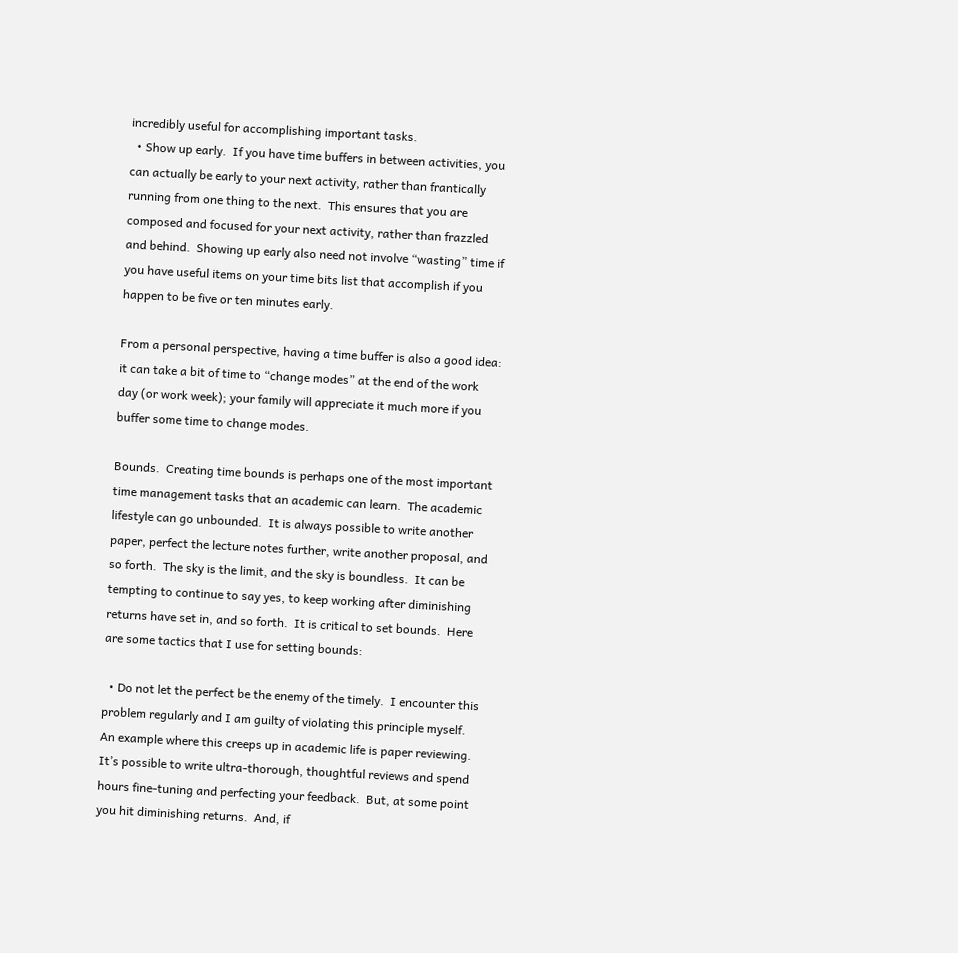incredibly useful for accomplishing important tasks.
  • Show up early.  If you have time buffers in between activities, you can actually be early to your next activity, rather than frantically running from one thing to the next.  This ensures that you are composed and focused for your next activity, rather than frazzled and behind.  Showing up early also need not involve “wasting” time if you have useful items on your time bits list that accomplish if you happen to be five or ten minutes early.

From a personal perspective, having a time buffer is also a good idea: it can take a bit of time to “change modes” at the end of the work day (or work week); your family will appreciate it much more if you buffer some time to change modes.

Bounds.  Creating time bounds is perhaps one of the most important time management tasks that an academic can learn.  The academic lifestyle can go unbounded.  It is always possible to write another paper, perfect the lecture notes further, write another proposal, and so forth.  The sky is the limit, and the sky is boundless.  It can be tempting to continue to say yes, to keep working after diminishing returns have set in, and so forth.  It is critical to set bounds.  Here are some tactics that I use for setting bounds:

  • Do not let the perfect be the enemy of the timely.  I encounter this problem regularly and I am guilty of violating this principle myself.  An example where this creeps up in academic life is paper reviewing.  It’s possible to write ultra-thorough, thoughtful reviews and spend hours fine-tuning and perfecting your feedback.  But, at some point you hit diminishing returns.  And, if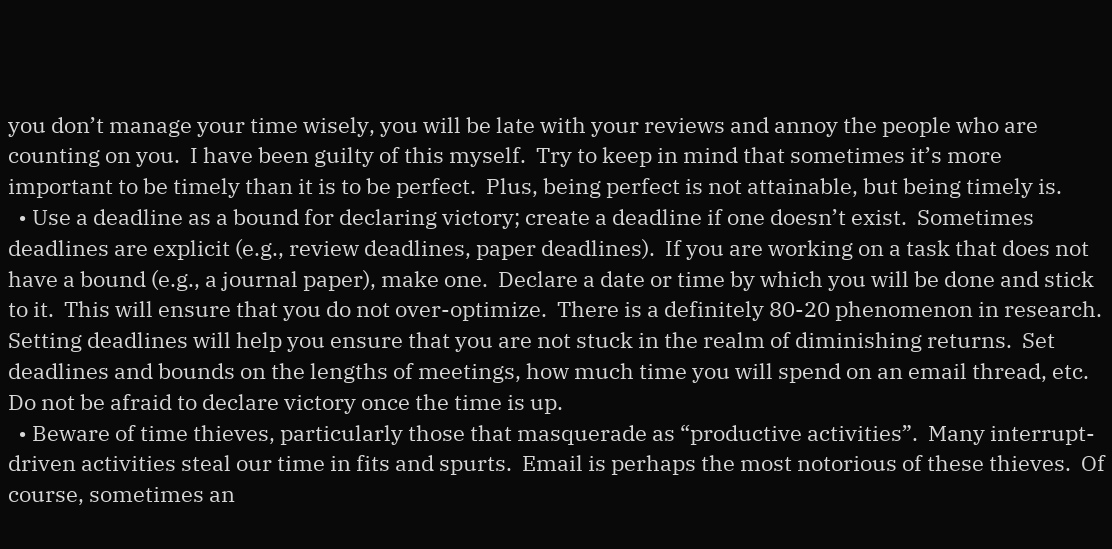you don’t manage your time wisely, you will be late with your reviews and annoy the people who are counting on you.  I have been guilty of this myself.  Try to keep in mind that sometimes it’s more important to be timely than it is to be perfect.  Plus, being perfect is not attainable, but being timely is.
  • Use a deadline as a bound for declaring victory; create a deadline if one doesn’t exist.  Sometimes deadlines are explicit (e.g., review deadlines, paper deadlines).  If you are working on a task that does not have a bound (e.g., a journal paper), make one.  Declare a date or time by which you will be done and stick to it.  This will ensure that you do not over-optimize.  There is a definitely 80-20 phenomenon in research.  Setting deadlines will help you ensure that you are not stuck in the realm of diminishing returns.  Set deadlines and bounds on the lengths of meetings, how much time you will spend on an email thread, etc.  Do not be afraid to declare victory once the time is up.
  • Beware of time thieves, particularly those that masquerade as “productive activities”.  Many interrupt-driven activities steal our time in fits and spurts.  Email is perhaps the most notorious of these thieves.  Of course, sometimes an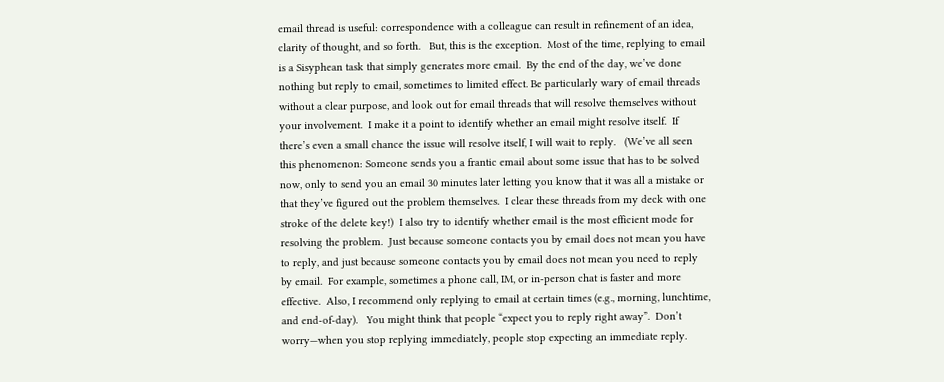email thread is useful: correspondence with a colleague can result in refinement of an idea, clarity of thought, and so forth.   But, this is the exception.  Most of the time, replying to email is a Sisyphean task that simply generates more email.  By the end of the day, we’ve done nothing but reply to email, sometimes to limited effect. Be particularly wary of email threads without a clear purpose, and look out for email threads that will resolve themselves without your involvement.  I make it a point to identify whether an email might resolve itself.  If there’s even a small chance the issue will resolve itself, I will wait to reply.   (We’ve all seen this phenomenon: Someone sends you a frantic email about some issue that has to be solved now, only to send you an email 30 minutes later letting you know that it was all a mistake or that they’ve figured out the problem themselves.  I clear these threads from my deck with one stroke of the delete key!)  I also try to identify whether email is the most efficient mode for resolving the problem.  Just because someone contacts you by email does not mean you have to reply, and just because someone contacts you by email does not mean you need to reply by email.  For example, sometimes a phone call, IM, or in-person chat is faster and more effective.  Also, I recommend only replying to email at certain times (e.g., morning, lunchtime, and end-of-day).   You might think that people “expect you to reply right away”.  Don’t worry—when you stop replying immediately, people stop expecting an immediate reply.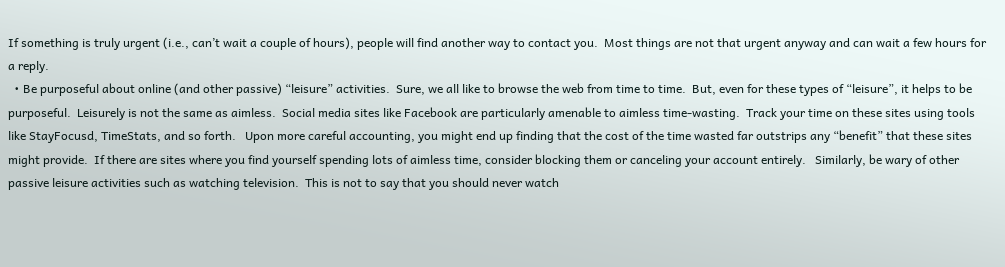If something is truly urgent (i.e., can’t wait a couple of hours), people will find another way to contact you.  Most things are not that urgent anyway and can wait a few hours for a reply.
  • Be purposeful about online (and other passive) “leisure” activities.  Sure, we all like to browse the web from time to time.  But, even for these types of “leisure”, it helps to be purposeful.  Leisurely is not the same as aimless.  Social media sites like Facebook are particularly amenable to aimless time-wasting.  Track your time on these sites using tools like StayFocusd, TimeStats, and so forth.   Upon more careful accounting, you might end up finding that the cost of the time wasted far outstrips any “benefit” that these sites might provide.  If there are sites where you find yourself spending lots of aimless time, consider blocking them or canceling your account entirely.   Similarly, be wary of other passive leisure activities such as watching television.  This is not to say that you should never watch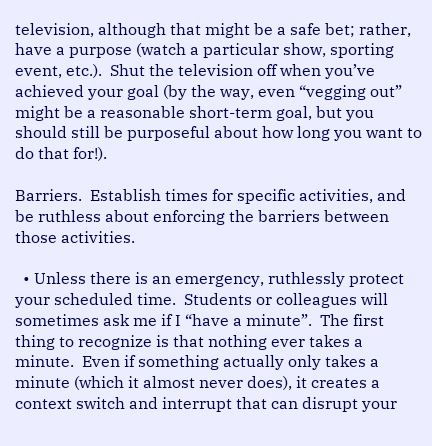television, although that might be a safe bet; rather, have a purpose (watch a particular show, sporting event, etc.).  Shut the television off when you’ve achieved your goal (by the way, even “vegging out” might be a reasonable short-term goal, but you should still be purposeful about how long you want to do that for!).

Barriers.  Establish times for specific activities, and be ruthless about enforcing the barriers between those activities.

  • Unless there is an emergency, ruthlessly protect your scheduled time.  Students or colleagues will sometimes ask me if I “have a minute”.  The first thing to recognize is that nothing ever takes a minute.  Even if something actually only takes a minute (which it almost never does), it creates a context switch and interrupt that can disrupt your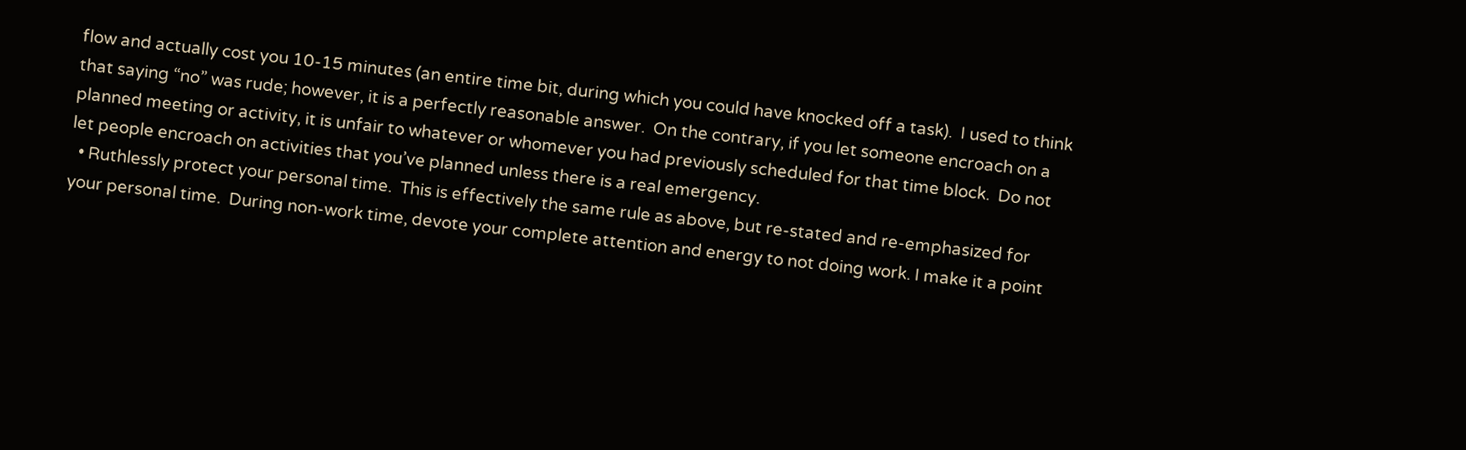flow and actually cost you 10-15 minutes (an entire time bit, during which you could have knocked off a task).  I used to think that saying “no” was rude; however, it is a perfectly reasonable answer.  On the contrary, if you let someone encroach on a planned meeting or activity, it is unfair to whatever or whomever you had previously scheduled for that time block.  Do not let people encroach on activities that you’ve planned unless there is a real emergency.
  • Ruthlessly protect your personal time.  This is effectively the same rule as above, but re-stated and re-emphasized for your personal time.  During non-work time, devote your complete attention and energy to not doing work. I make it a point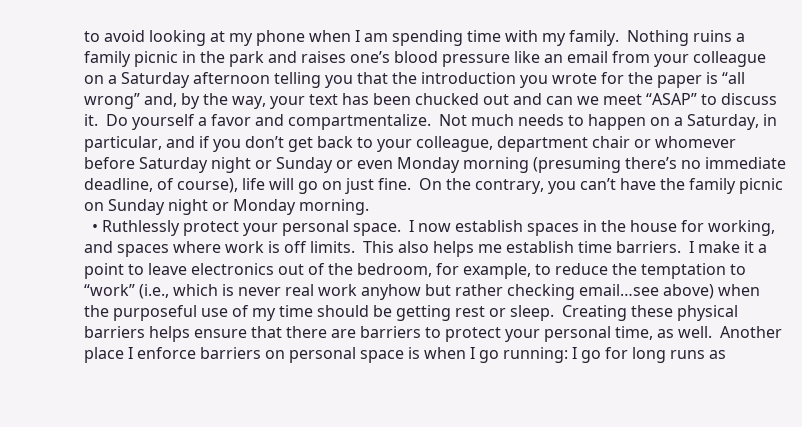to avoid looking at my phone when I am spending time with my family.  Nothing ruins a family picnic in the park and raises one’s blood pressure like an email from your colleague on a Saturday afternoon telling you that the introduction you wrote for the paper is “all wrong” and, by the way, your text has been chucked out and can we meet “ASAP” to discuss it.  Do yourself a favor and compartmentalize.  Not much needs to happen on a Saturday, in particular, and if you don’t get back to your colleague, department chair or whomever before Saturday night or Sunday or even Monday morning (presuming there’s no immediate deadline, of course), life will go on just fine.  On the contrary, you can’t have the family picnic on Sunday night or Monday morning.
  • Ruthlessly protect your personal space.  I now establish spaces in the house for working, and spaces where work is off limits.  This also helps me establish time barriers.  I make it a point to leave electronics out of the bedroom, for example, to reduce the temptation to “work” (i.e., which is never real work anyhow but rather checking email…see above) when the purposeful use of my time should be getting rest or sleep.  Creating these physical barriers helps ensure that there are barriers to protect your personal time, as well.  Another place I enforce barriers on personal space is when I go running: I go for long runs as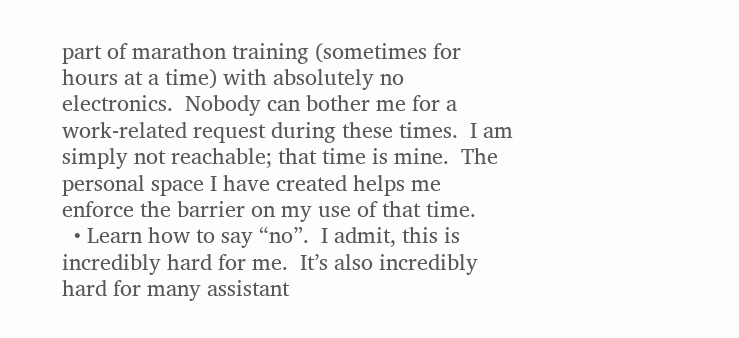part of marathon training (sometimes for hours at a time) with absolutely no electronics.  Nobody can bother me for a work-related request during these times.  I am simply not reachable; that time is mine.  The personal space I have created helps me enforce the barrier on my use of that time.
  • Learn how to say “no”.  I admit, this is incredibly hard for me.  It’s also incredibly hard for many assistant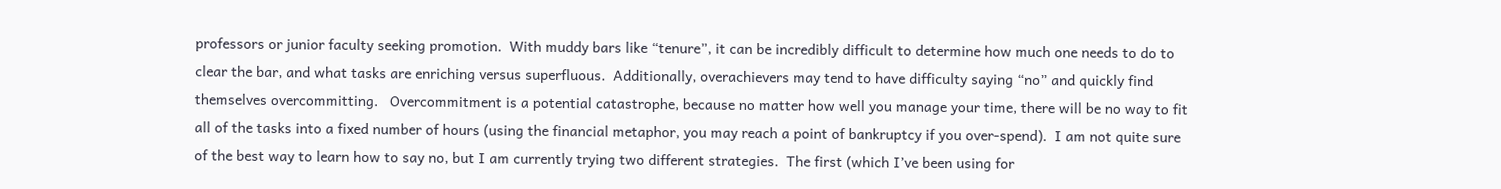professors or junior faculty seeking promotion.  With muddy bars like “tenure”, it can be incredibly difficult to determine how much one needs to do to clear the bar, and what tasks are enriching versus superfluous.  Additionally, overachievers may tend to have difficulty saying “no” and quickly find themselves overcommitting.   Overcommitment is a potential catastrophe, because no matter how well you manage your time, there will be no way to fit all of the tasks into a fixed number of hours (using the financial metaphor, you may reach a point of bankruptcy if you over-spend).  I am not quite sure of the best way to learn how to say no, but I am currently trying two different strategies.  The first (which I’ve been using for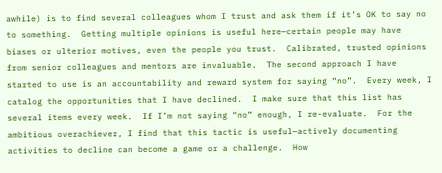awhile) is to find several colleagues whom I trust and ask them if it’s OK to say no to something.  Getting multiple opinions is useful here—certain people may have biases or ulterior motives, even the people you trust.  Calibrated, trusted opinions from senior colleagues and mentors are invaluable.  The second approach I have started to use is an accountability and reward system for saying “no”.  Every week, I catalog the opportunities that I have declined.  I make sure that this list has several items every week.  If I’m not saying “no” enough, I re-evaluate.  For the ambitious overachiever, I find that this tactic is useful—actively documenting activities to decline can become a game or a challenge.  How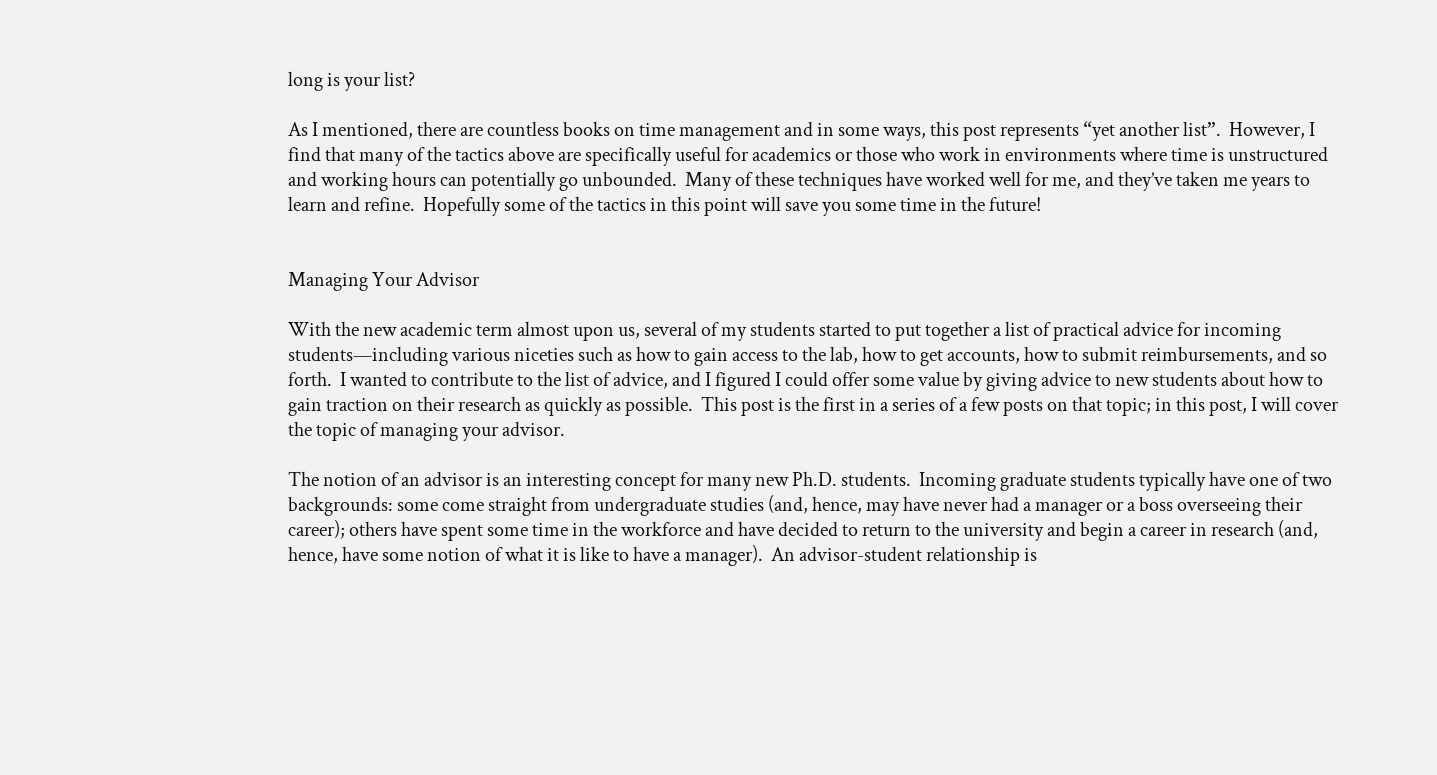long is your list?

As I mentioned, there are countless books on time management and in some ways, this post represents “yet another list”.  However, I find that many of the tactics above are specifically useful for academics or those who work in environments where time is unstructured and working hours can potentially go unbounded.  Many of these techniques have worked well for me, and they’ve taken me years to learn and refine.  Hopefully some of the tactics in this point will save you some time in the future!


Managing Your Advisor

With the new academic term almost upon us, several of my students started to put together a list of practical advice for incoming students—including various niceties such as how to gain access to the lab, how to get accounts, how to submit reimbursements, and so forth.  I wanted to contribute to the list of advice, and I figured I could offer some value by giving advice to new students about how to gain traction on their research as quickly as possible.  This post is the first in a series of a few posts on that topic; in this post, I will cover the topic of managing your advisor.

The notion of an advisor is an interesting concept for many new Ph.D. students.  Incoming graduate students typically have one of two backgrounds: some come straight from undergraduate studies (and, hence, may have never had a manager or a boss overseeing their career); others have spent some time in the workforce and have decided to return to the university and begin a career in research (and, hence, have some notion of what it is like to have a manager).  An advisor-student relationship is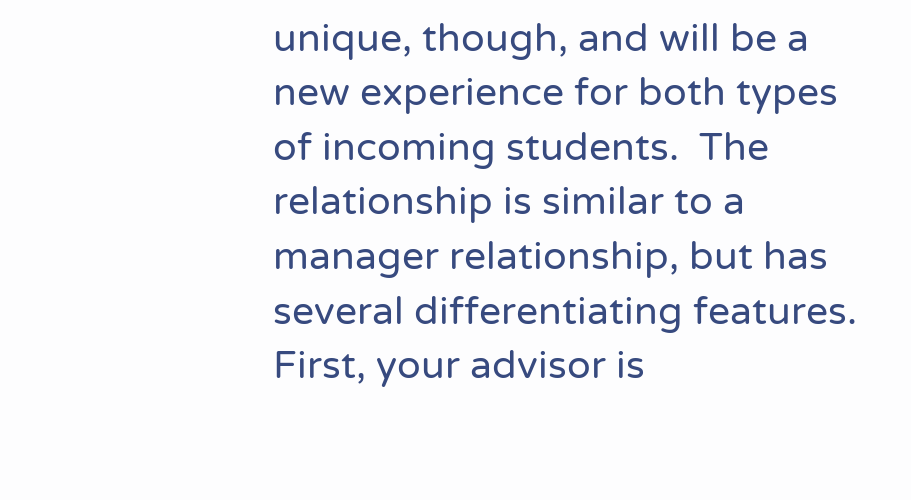unique, though, and will be a new experience for both types of incoming students.  The relationship is similar to a manager relationship, but has several differentiating features.  First, your advisor is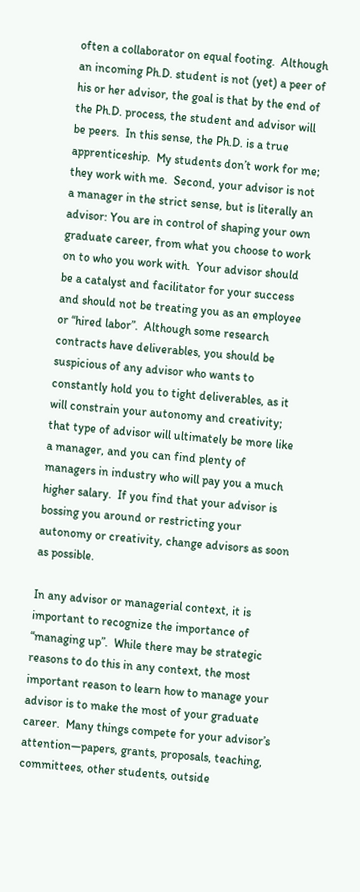often a collaborator on equal footing.  Although an incoming Ph.D. student is not (yet) a peer of his or her advisor, the goal is that by the end of the Ph.D. process, the student and advisor will be peers.  In this sense, the Ph.D. is a true apprenticeship.  My students don’t work for me; they work with me.  Second, your advisor is not a manager in the strict sense, but is literally an advisor: You are in control of shaping your own graduate career, from what you choose to work on to who you work with.  Your advisor should be a catalyst and facilitator for your success and should not be treating you as an employee or “hired labor”.  Although some research contracts have deliverables, you should be suspicious of any advisor who wants to constantly hold you to tight deliverables, as it will constrain your autonomy and creativity; that type of advisor will ultimately be more like a manager, and you can find plenty of managers in industry who will pay you a much higher salary.  If you find that your advisor is bossing you around or restricting your autonomy or creativity, change advisors as soon as possible.

In any advisor or managerial context, it is important to recognize the importance of “managing up”.  While there may be strategic reasons to do this in any context, the most important reason to learn how to manage your advisor is to make the most of your graduate career.  Many things compete for your advisor’s attention—papers, grants, proposals, teaching, committees, other students, outside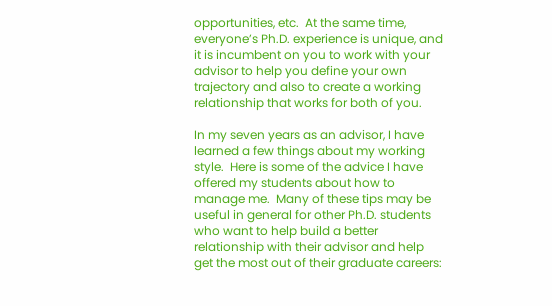opportunities, etc.  At the same time, everyone’s Ph.D. experience is unique, and it is incumbent on you to work with your advisor to help you define your own trajectory and also to create a working relationship that works for both of you.

In my seven years as an advisor, I have learned a few things about my working style.  Here is some of the advice I have offered my students about how to manage me.  Many of these tips may be useful in general for other Ph.D. students who want to help build a better relationship with their advisor and help get the most out of their graduate careers: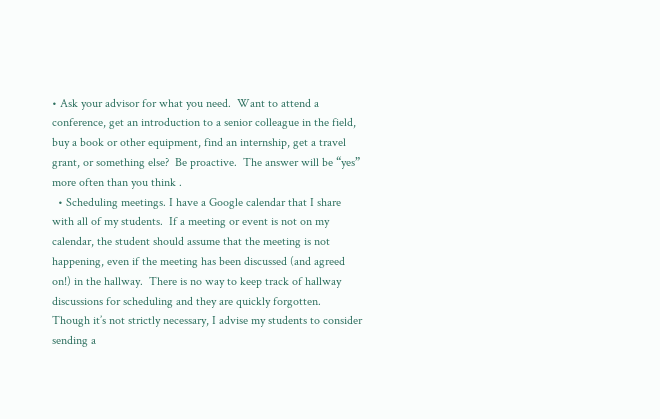• Ask your advisor for what you need.  Want to attend a conference, get an introduction to a senior colleague in the field, buy a book or other equipment, find an internship, get a travel grant, or something else?  Be proactive.  The answer will be “yes” more often than you think .
  • Scheduling meetings. I have a Google calendar that I share with all of my students.  If a meeting or event is not on my calendar, the student should assume that the meeting is not happening, even if the meeting has been discussed (and agreed on!) in the hallway.  There is no way to keep track of hallway discussions for scheduling and they are quickly forgotten.  Though it’s not strictly necessary, I advise my students to consider sending a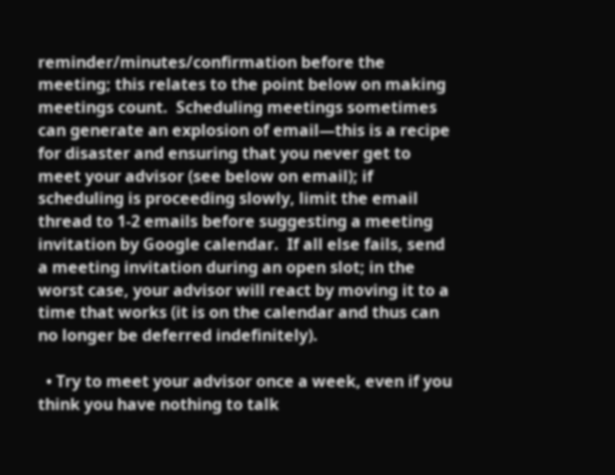reminder/minutes/confirmation before the meeting; this relates to the point below on making meetings count.  Scheduling meetings sometimes can generate an explosion of email—this is a recipe for disaster and ensuring that you never get to meet your advisor (see below on email); if scheduling is proceeding slowly, limit the email thread to 1-2 emails before suggesting a meeting invitation by Google calendar.  If all else fails, send a meeting invitation during an open slot; in the worst case, your advisor will react by moving it to a time that works (it is on the calendar and thus can no longer be deferred indefinitely).

  • Try to meet your advisor once a week, even if you think you have nothing to talk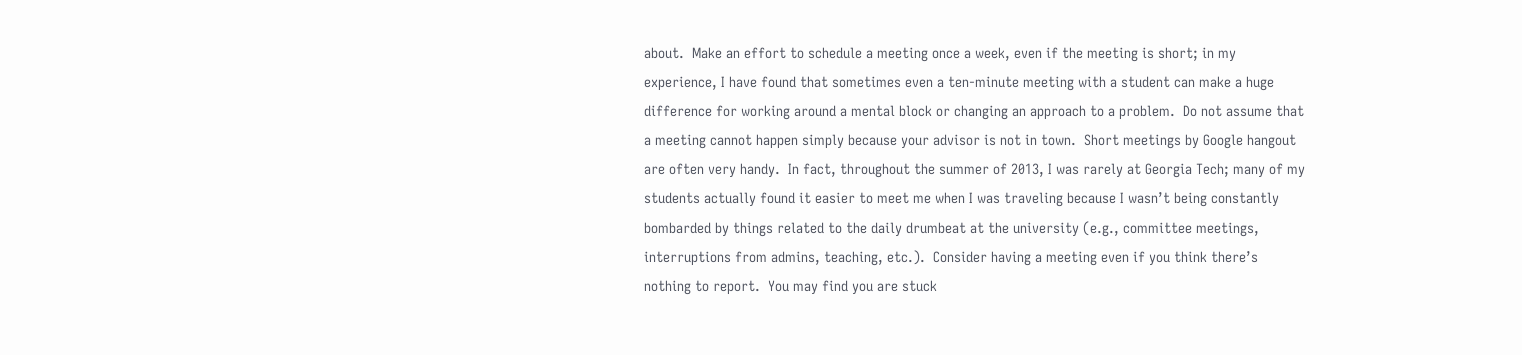about.  Make an effort to schedule a meeting once a week, even if the meeting is short; in my experience, I have found that sometimes even a ten-minute meeting with a student can make a huge difference for working around a mental block or changing an approach to a problem.  Do not assume that a meeting cannot happen simply because your advisor is not in town.  Short meetings by Google hangout are often very handy.  In fact, throughout the summer of 2013, I was rarely at Georgia Tech; many of my students actually found it easier to meet me when I was traveling because I wasn’t being constantly bombarded by things related to the daily drumbeat at the university (e.g., committee meetings, interruptions from admins, teaching, etc.).  Consider having a meeting even if you think there’s nothing to report.  You may find you are stuck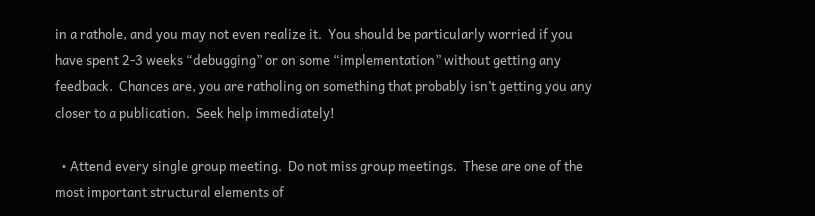in a rathole, and you may not even realize it.  You should be particularly worried if you have spent 2-3 weeks “debugging” or on some “implementation” without getting any feedback.  Chances are, you are ratholing on something that probably isn’t getting you any closer to a publication.  Seek help immediately!

  • Attend every single group meeting.  Do not miss group meetings.  These are one of the most important structural elements of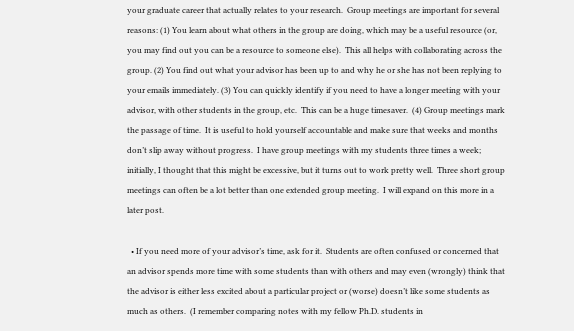your graduate career that actually relates to your research.  Group meetings are important for several reasons: (1) You learn about what others in the group are doing, which may be a useful resource (or, you may find out you can be a resource to someone else).  This all helps with collaborating across the group. (2) You find out what your advisor has been up to and why he or she has not been replying to your emails immediately. (3) You can quickly identify if you need to have a longer meeting with your advisor, with other students in the group, etc.  This can be a huge timesaver.  (4) Group meetings mark the passage of time.  It is useful to hold yourself accountable and make sure that weeks and months don’t slip away without progress.  I have group meetings with my students three times a week; initially, I thought that this might be excessive, but it turns out to work pretty well.  Three short group meetings can often be a lot better than one extended group meeting.  I will expand on this more in a later post.

  • If you need more of your advisor’s time, ask for it.  Students are often confused or concerned that an advisor spends more time with some students than with others and may even (wrongly) think that the advisor is either less excited about a particular project or (worse) doesn’t like some students as much as others.  (I remember comparing notes with my fellow Ph.D. students in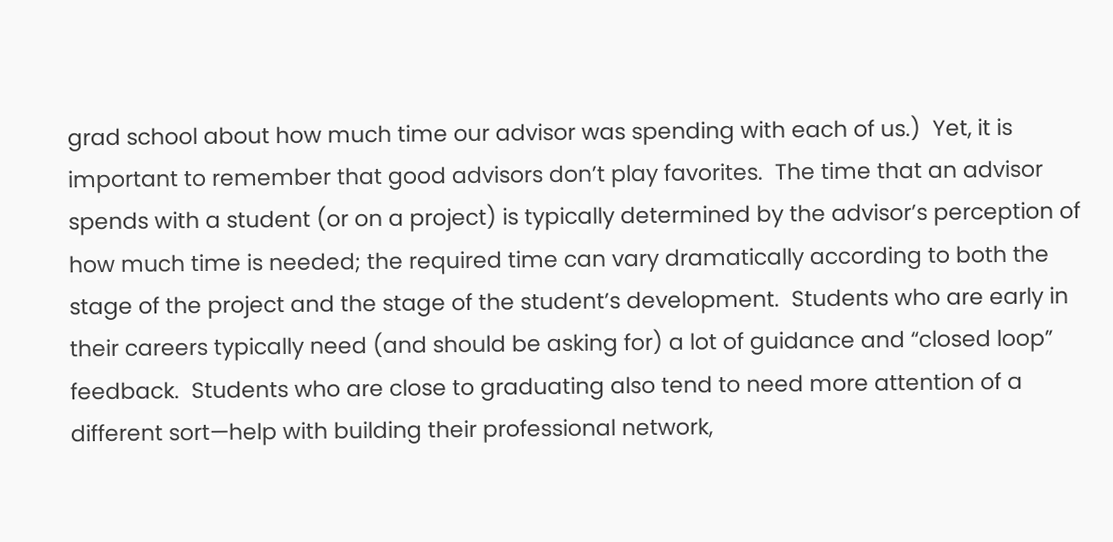grad school about how much time our advisor was spending with each of us.)  Yet, it is important to remember that good advisors don’t play favorites.  The time that an advisor spends with a student (or on a project) is typically determined by the advisor’s perception of how much time is needed; the required time can vary dramatically according to both the stage of the project and the stage of the student’s development.  Students who are early in their careers typically need (and should be asking for) a lot of guidance and “closed loop” feedback.  Students who are close to graduating also tend to need more attention of a different sort—help with building their professional network,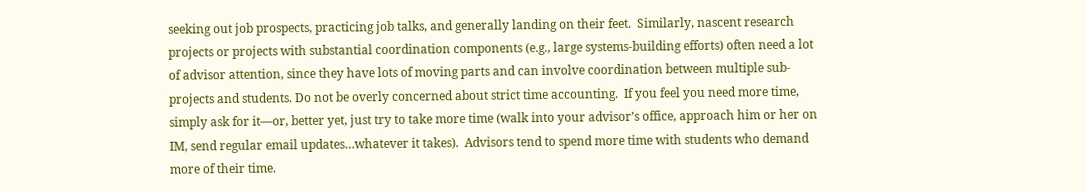seeking out job prospects, practicing job talks, and generally landing on their feet.  Similarly, nascent research projects or projects with substantial coordination components (e.g., large systems-building efforts) often need a lot of advisor attention, since they have lots of moving parts and can involve coordination between multiple sub-projects and students. Do not be overly concerned about strict time accounting.  If you feel you need more time, simply ask for it—or, better yet, just try to take more time (walk into your advisor’s office, approach him or her on IM, send regular email updates…whatever it takes).  Advisors tend to spend more time with students who demand more of their time.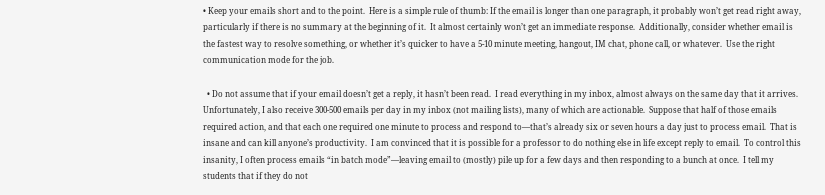• Keep your emails short and to the point.  Here is a simple rule of thumb: If the email is longer than one paragraph, it probably won’t get read right away, particularly if there is no summary at the beginning of it.  It almost certainly won’t get an immediate response.  Additionally, consider whether email is the fastest way to resolve something, or whether it’s quicker to have a 5-10 minute meeting, hangout, IM chat, phone call, or whatever.  Use the right communication mode for the job.

  • Do not assume that if your email doesn’t get a reply, it hasn’t been read.  I read everything in my inbox, almost always on the same day that it arrives.  Unfortunately, I also receive 300-500 emails per day in my inbox (not mailing lists), many of which are actionable.  Suppose that half of those emails required action, and that each one required one minute to process and respond to—that’s already six or seven hours a day just to process email.  That is insane and can kill anyone’s productivity.  I am convinced that it is possible for a professor to do nothing else in life except reply to email.  To control this insanity, I often process emails “in batch mode”—leaving email to (mostly) pile up for a few days and then responding to a bunch at once.  I tell my students that if they do not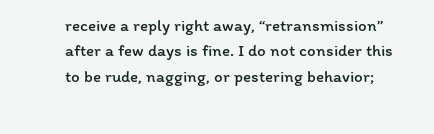receive a reply right away, “retransmission” after a few days is fine. I do not consider this to be rude, nagging, or pestering behavior;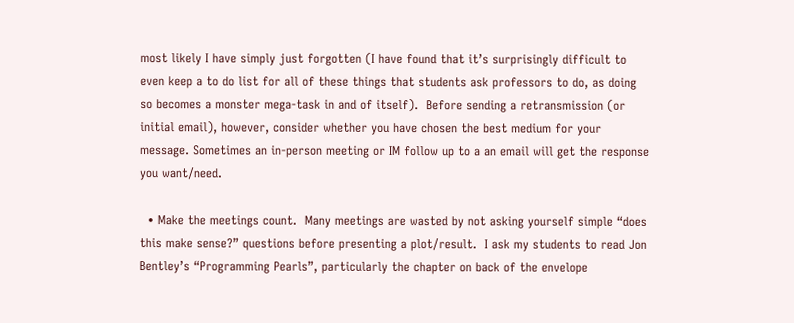most likely I have simply just forgotten (I have found that it’s surprisingly difficult to even keep a to do list for all of these things that students ask professors to do, as doing so becomes a monster mega-task in and of itself).  Before sending a retransmission (or initial email), however, consider whether you have chosen the best medium for your message. Sometimes an in-person meeting or IM follow up to a an email will get the response you want/need.

  • Make the meetings count.  Many meetings are wasted by not asking yourself simple “does this make sense?” questions before presenting a plot/result.  I ask my students to read Jon Bentley’s “Programming Pearls”, particularly the chapter on back of the envelope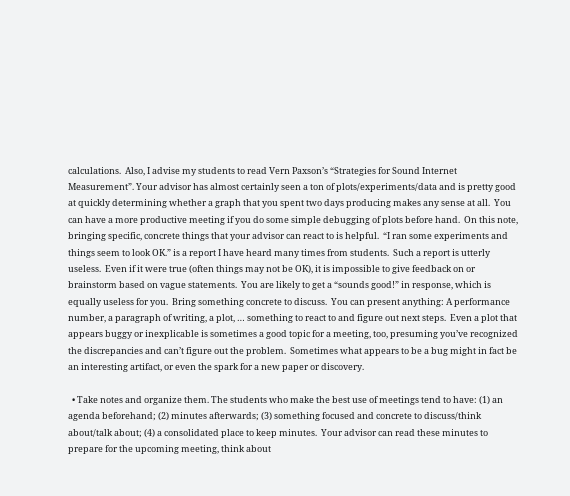calculations.  Also, I advise my students to read Vern Paxson’s “Strategies for Sound Internet Measurement”. Your advisor has almost certainly seen a ton of plots/experiments/data and is pretty good at quickly determining whether a graph that you spent two days producing makes any sense at all.  You can have a more productive meeting if you do some simple debugging of plots before hand.  On this note, bringing specific, concrete things that your advisor can react to is helpful.  “I ran some experiments and things seem to look OK.” is a report I have heard many times from students.  Such a report is utterly useless.  Even if it were true (often things may not be OK), it is impossible to give feedback on or brainstorm based on vague statements.  You are likely to get a “sounds good!” in response, which is equally useless for you.  Bring something concrete to discuss.  You can present anything: A performance number, a paragraph of writing, a plot, … something to react to and figure out next steps.  Even a plot that appears buggy or inexplicable is sometimes a good topic for a meeting, too, presuming you’ve recognized the discrepancies and can’t figure out the problem.  Sometimes what appears to be a bug might in fact be an interesting artifact, or even the spark for a new paper or discovery.

  • Take notes and organize them. The students who make the best use of meetings tend to have: (1) an agenda beforehand; (2) minutes afterwards; (3) something focused and concrete to discuss/think about/talk about; (4) a consolidated place to keep minutes.  Your advisor can read these minutes to prepare for the upcoming meeting, think about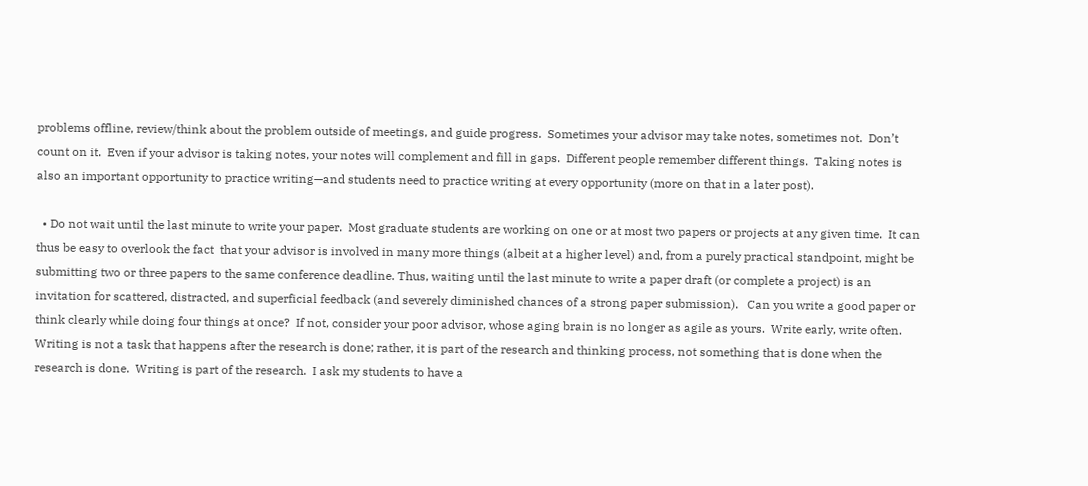problems offline, review/think about the problem outside of meetings, and guide progress.  Sometimes your advisor may take notes, sometimes not.  Don’t count on it.  Even if your advisor is taking notes, your notes will complement and fill in gaps.  Different people remember different things.  Taking notes is also an important opportunity to practice writing—and students need to practice writing at every opportunity (more on that in a later post).

  • Do not wait until the last minute to write your paper.  Most graduate students are working on one or at most two papers or projects at any given time.  It can thus be easy to overlook the fact  that your advisor is involved in many more things (albeit at a higher level) and, from a purely practical standpoint, might be submitting two or three papers to the same conference deadline. Thus, waiting until the last minute to write a paper draft (or complete a project) is an invitation for scattered, distracted, and superficial feedback (and severely diminished chances of a strong paper submission).   Can you write a good paper or think clearly while doing four things at once?  If not, consider your poor advisor, whose aging brain is no longer as agile as yours.  Write early, write often.  Writing is not a task that happens after the research is done; rather, it is part of the research and thinking process, not something that is done when the research is done.  Writing is part of the research.  I ask my students to have a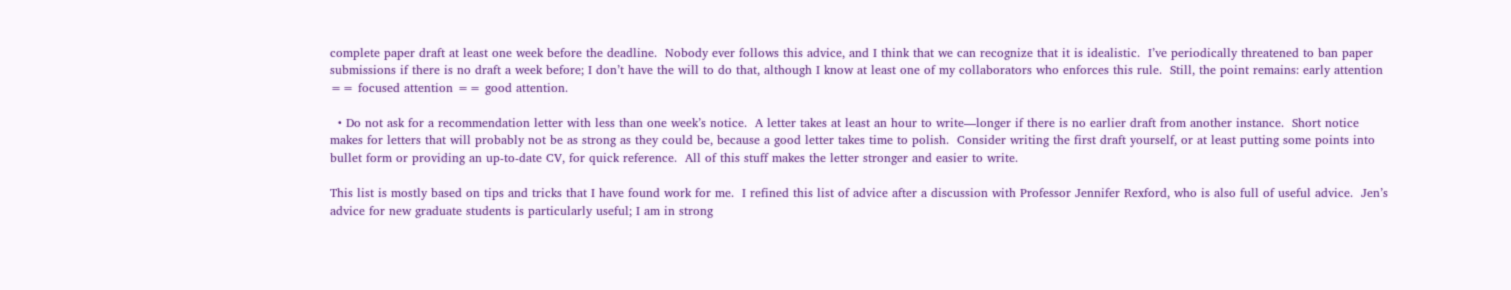complete paper draft at least one week before the deadline.  Nobody ever follows this advice, and I think that we can recognize that it is idealistic.  I’ve periodically threatened to ban paper submissions if there is no draft a week before; I don’t have the will to do that, although I know at least one of my collaborators who enforces this rule.  Still, the point remains: early attention == focused attention == good attention.

  • Do not ask for a recommendation letter with less than one week’s notice.  A letter takes at least an hour to write—longer if there is no earlier draft from another instance.  Short notice makes for letters that will probably not be as strong as they could be, because a good letter takes time to polish.  Consider writing the first draft yourself, or at least putting some points into bullet form or providing an up-to-date CV, for quick reference.  All of this stuff makes the letter stronger and easier to write.

This list is mostly based on tips and tricks that I have found work for me.  I refined this list of advice after a discussion with Professor Jennifer Rexford, who is also full of useful advice.  Jen’s advice for new graduate students is particularly useful; I am in strong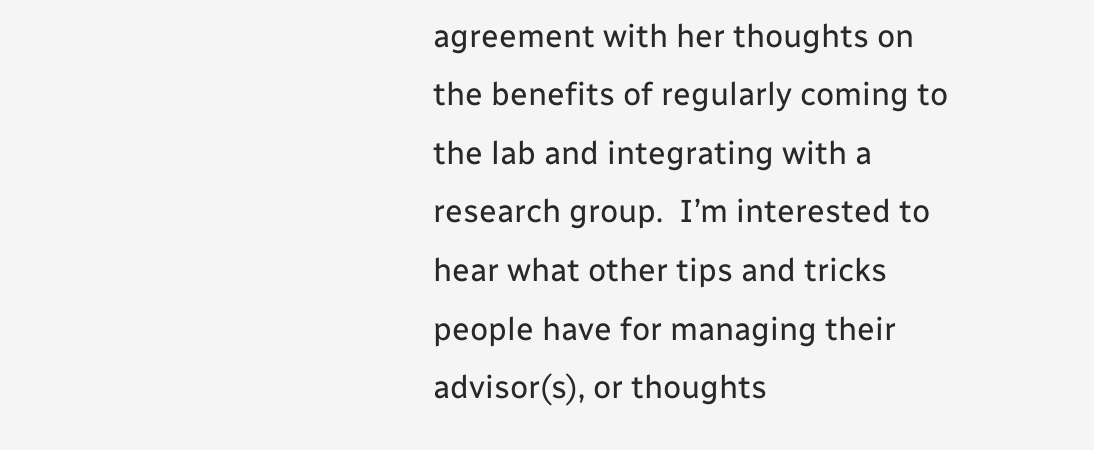agreement with her thoughts on the benefits of regularly coming to the lab and integrating with a research group.  I’m interested to hear what other tips and tricks people have for managing their advisor(s), or thoughts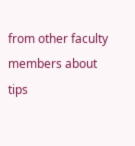from other faculty members about tips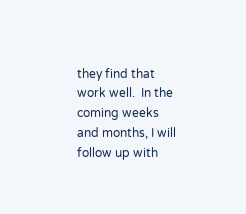they find that work well.  In the coming weeks and months, I will follow up with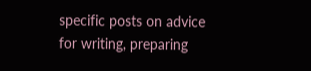specific posts on advice for writing, preparing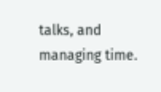talks, and managing time.